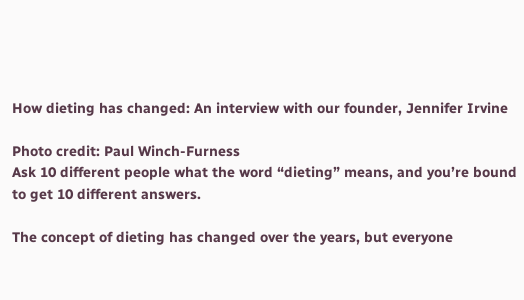How dieting has changed: An interview with our founder, Jennifer Irvine

Photo credit: Paul Winch-Furness
Ask 10 different people what the word “dieting” means, and you’re bound to get 10 different answers.

The concept of dieting has changed over the years, but everyone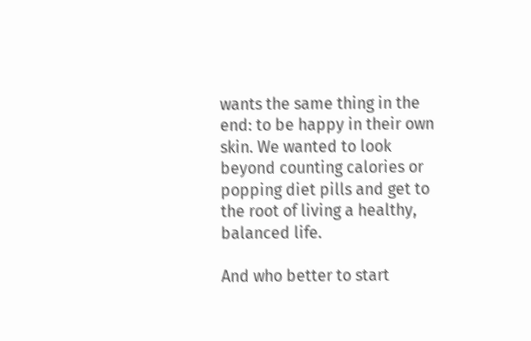wants the same thing in the end: to be happy in their own skin. We wanted to look beyond counting calories or popping diet pills and get to the root of living a healthy, balanced life.

And who better to start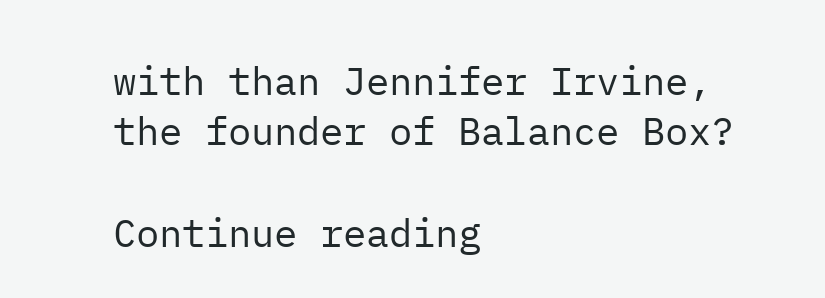with than Jennifer Irvine, the founder of Balance Box?

Continue reading